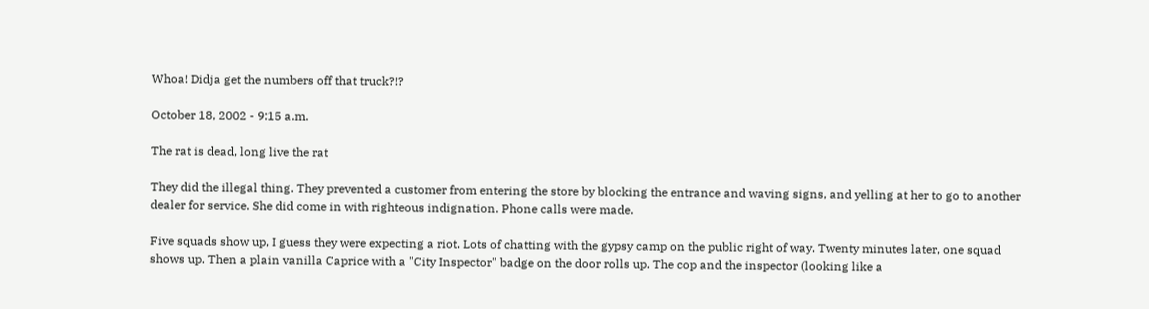Whoa! Didja get the numbers off that truck?!?

October 18, 2002 - 9:15 a.m.

The rat is dead, long live the rat

They did the illegal thing. They prevented a customer from entering the store by blocking the entrance and waving signs, and yelling at her to go to another dealer for service. She did come in with righteous indignation. Phone calls were made.

Five squads show up, I guess they were expecting a riot. Lots of chatting with the gypsy camp on the public right of way. Twenty minutes later, one squad shows up. Then a plain vanilla Caprice with a "City Inspector" badge on the door rolls up. The cop and the inspector (looking like a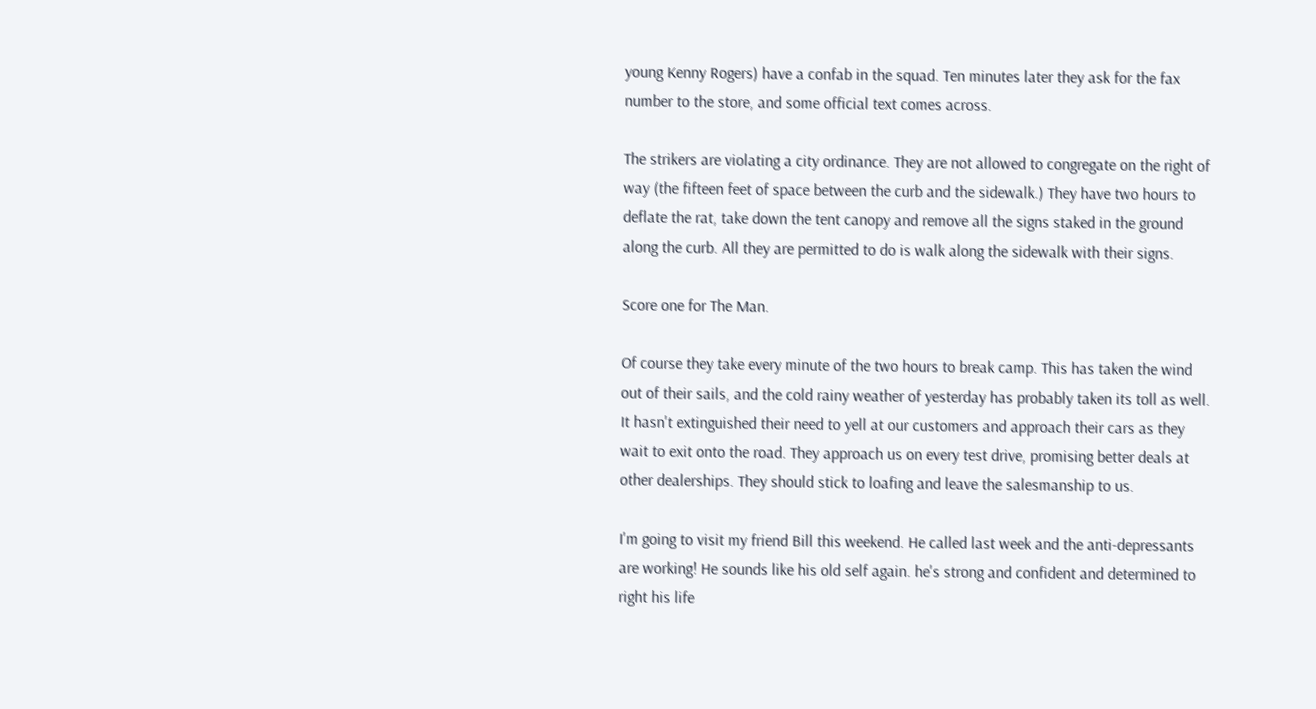young Kenny Rogers) have a confab in the squad. Ten minutes later they ask for the fax number to the store, and some official text comes across.

The strikers are violating a city ordinance. They are not allowed to congregate on the right of way (the fifteen feet of space between the curb and the sidewalk.) They have two hours to deflate the rat, take down the tent canopy and remove all the signs staked in the ground along the curb. All they are permitted to do is walk along the sidewalk with their signs.

Score one for The Man.

Of course they take every minute of the two hours to break camp. This has taken the wind out of their sails, and the cold rainy weather of yesterday has probably taken its toll as well. It hasn't extinguished their need to yell at our customers and approach their cars as they wait to exit onto the road. They approach us on every test drive, promising better deals at other dealerships. They should stick to loafing and leave the salesmanship to us.

I'm going to visit my friend Bill this weekend. He called last week and the anti-depressants are working! He sounds like his old self again. he's strong and confident and determined to right his life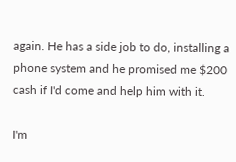again. He has a side job to do, installing a phone system and he promised me $200 cash if I'd come and help him with it.

I'm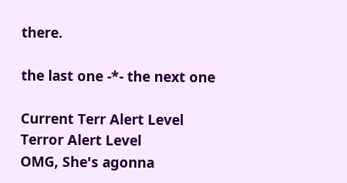there.

the last one -*- the next one

Current Terr Alert Level
Terror Alert Level
OMG, She's agonna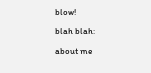blow!

blah blah:

about me